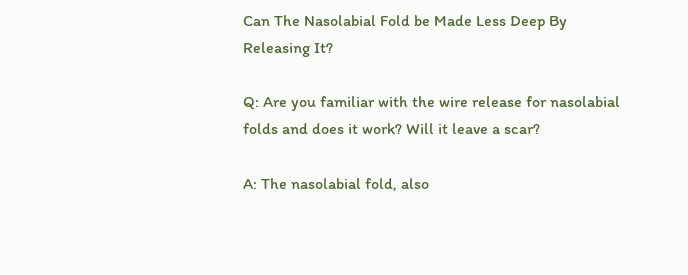Can The Nasolabial Fold be Made Less Deep By Releasing It?

Q: Are you familiar with the wire release for nasolabial folds and does it work? Will it leave a scar?

A: The nasolabial fold, also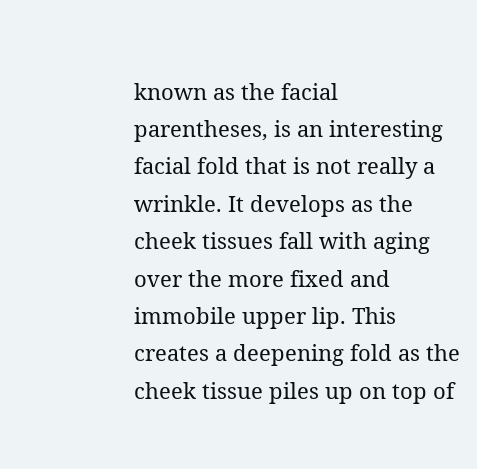known as the facial parentheses, is an interesting facial fold that is not really a wrinkle. It develops as the cheek tissues fall with aging over the more fixed and immobile upper lip. This creates a deepening fold as the cheek tissue piles up on top of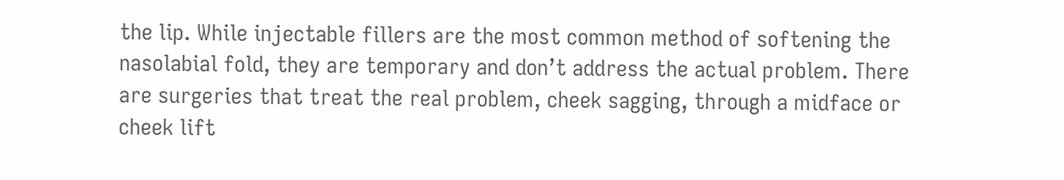the lip. While injectable fillers are the most common method of softening the nasolabial fold, they are temporary and don’t address the actual problem. There are surgeries that treat the real problem, cheek sagging, through a midface or cheek lift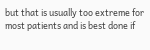but that is usually too extreme for most patients and is best done if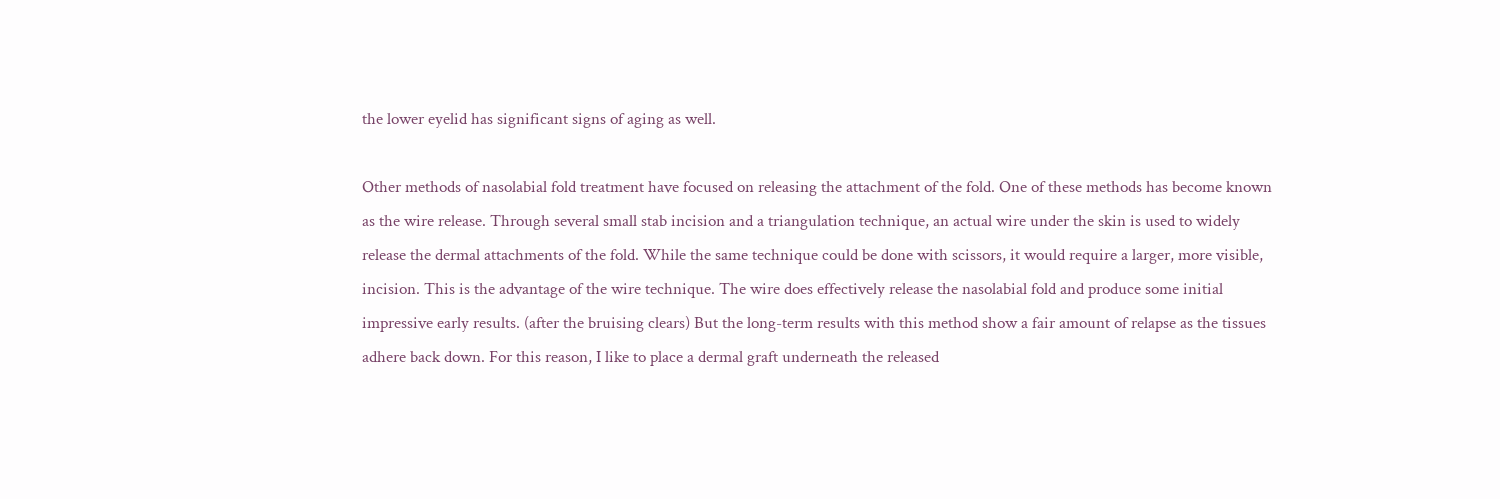the lower eyelid has significant signs of aging as well.

Other methods of nasolabial fold treatment have focused on releasing the attachment of the fold. One of these methods has become known as the wire release. Through several small stab incision and a triangulation technique, an actual wire under the skin is used to widely release the dermal attachments of the fold. While the same technique could be done with scissors, it would require a larger, more visible, incision. This is the advantage of the wire technique. The wire does effectively release the nasolabial fold and produce some initial impressive early results. (after the bruising clears) But the long-term results with this method show a fair amount of relapse as the tissues adhere back down. For this reason, I like to place a dermal graft underneath the released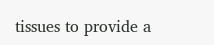tissues to provide a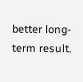better long-term result.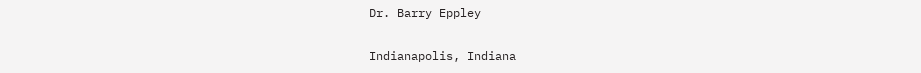Dr. Barry Eppley

Indianapolis, Indiana